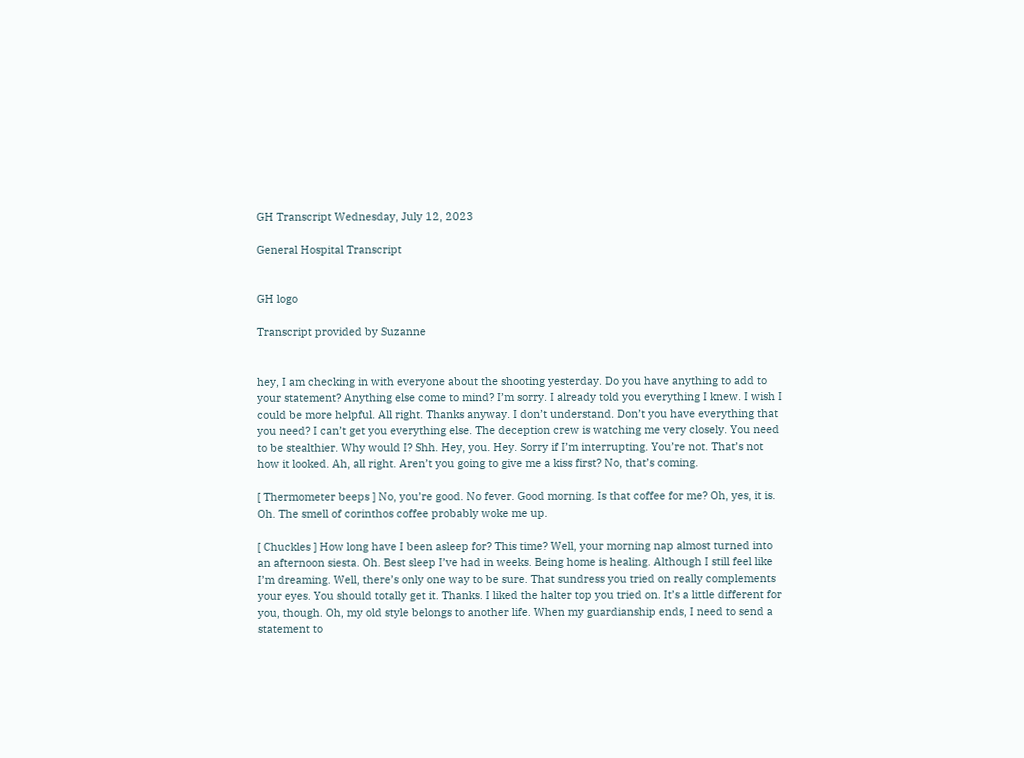GH Transcript Wednesday, July 12, 2023

General Hospital Transcript


GH logo

Transcript provided by Suzanne


hey, I am checking in with everyone about the shooting yesterday. Do you have anything to add to your statement? Anything else come to mind? I’m sorry. I already told you everything I knew. I wish I could be more helpful. All right. Thanks anyway. I don’t understand. Don’t you have everything that you need? I can’t get you everything else. The deception crew is watching me very closely. You need to be stealthier. Why would I? Shh. Hey, you. Hey. Sorry if I’m interrupting. You’re not. That’s not how it looked. Ah, all right. Aren’t you going to give me a kiss first? No, that’s coming.

[ Thermometer beeps ] No, you’re good. No fever. Good morning. Is that coffee for me? Oh, yes, it is. Oh. The smell of corinthos coffee probably woke me up.

[ Chuckles ] How long have I been asleep for? This time? Well, your morning nap almost turned into an afternoon siesta. Oh. Best sleep I’ve had in weeks. Being home is healing. Although I still feel like I’m dreaming. Well, there’s only one way to be sure. That sundress you tried on really complements your eyes. You should totally get it. Thanks. I liked the halter top you tried on. It’s a little different for you, though. Oh, my old style belongs to another life. When my guardianship ends, I need to send a statement to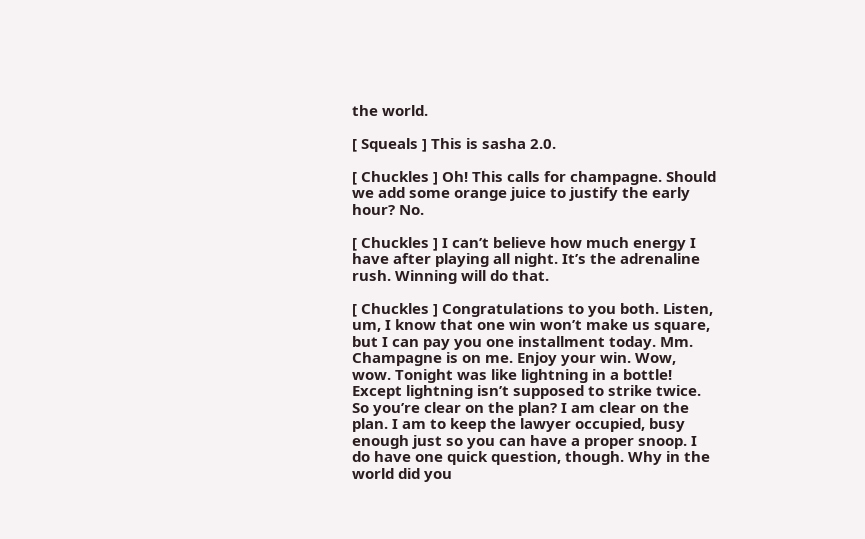the world.

[ Squeals ] This is sasha 2.0.

[ Chuckles ] Oh! This calls for champagne. Should we add some orange juice to justify the early hour? No.

[ Chuckles ] I can’t believe how much energy I have after playing all night. It’s the adrenaline rush. Winning will do that.

[ Chuckles ] Congratulations to you both. Listen, um, I know that one win won’t make us square, but I can pay you one installment today. Mm. Champagne is on me. Enjoy your win. Wow, wow. Tonight was like lightning in a bottle! Except lightning isn’t supposed to strike twice. So you’re clear on the plan? I am clear on the plan. I am to keep the lawyer occupied, busy enough just so you can have a proper snoop. I do have one quick question, though. Why in the world did you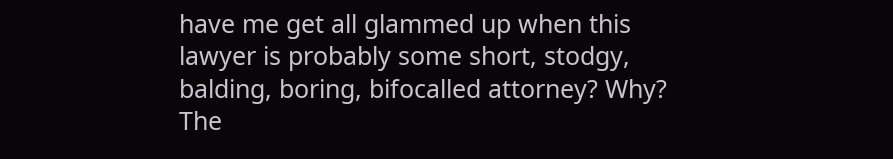have me get all glammed up when this lawyer is probably some short, stodgy, balding, boring, bifocalled attorney? Why? The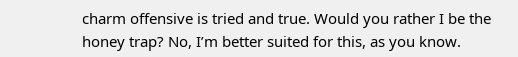charm offensive is tried and true. Would you rather I be the honey trap? No, I’m better suited for this, as you know.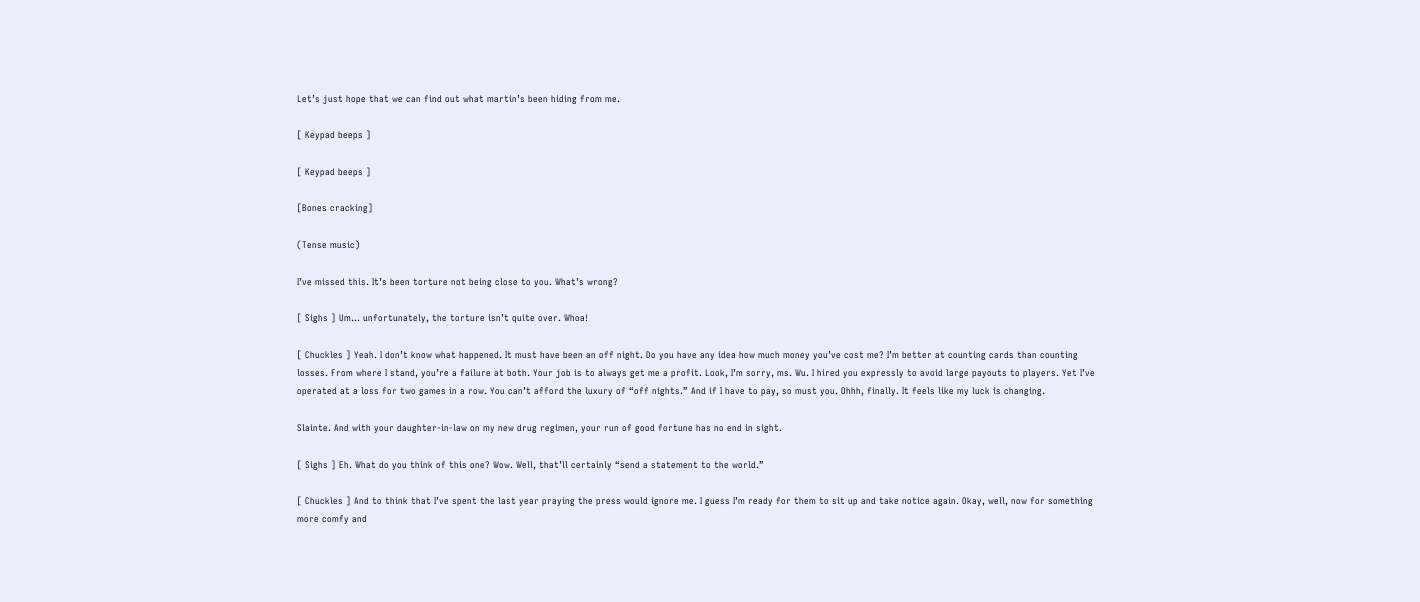Let’s just hope that we can find out what martin’s been hiding from me.

[ Keypad beeps ]

[ Keypad beeps ]

[Bones cracking]

(Tense music)

I’ve missed this. It’s been torture not being close to you. What’s wrong?

[ Sighs ] Um… unfortunately, the torture isn’t quite over. Whoa!

[ Chuckles ] Yeah. I don’t know what happened. It must have been an off night. Do you have any idea how much money you’ve cost me? I’m better at counting cards than counting losses. From where I stand, you’re a failure at both. Your job is to always get me a profit. Look, I’m sorry, ms. Wu. I hired you expressly to avoid large payouts to players. Yet I’ve operated at a loss for two games in a row. You can’t afford the luxury of “off nights.” And if I have to pay, so must you. Ohhh, finally. It feels like my luck is changing.

Slainte. And with your daughter-in-law on my new drug regimen, your run of good fortune has no end in sight.

[ Sighs ] Eh. What do you think of this one? Wow. Well, that’ll certainly “send a statement to the world.”

[ Chuckles ] And to think that I’ve spent the last year praying the press would ignore me. I guess I’m ready for them to sit up and take notice again. Okay, well, now for something more comfy and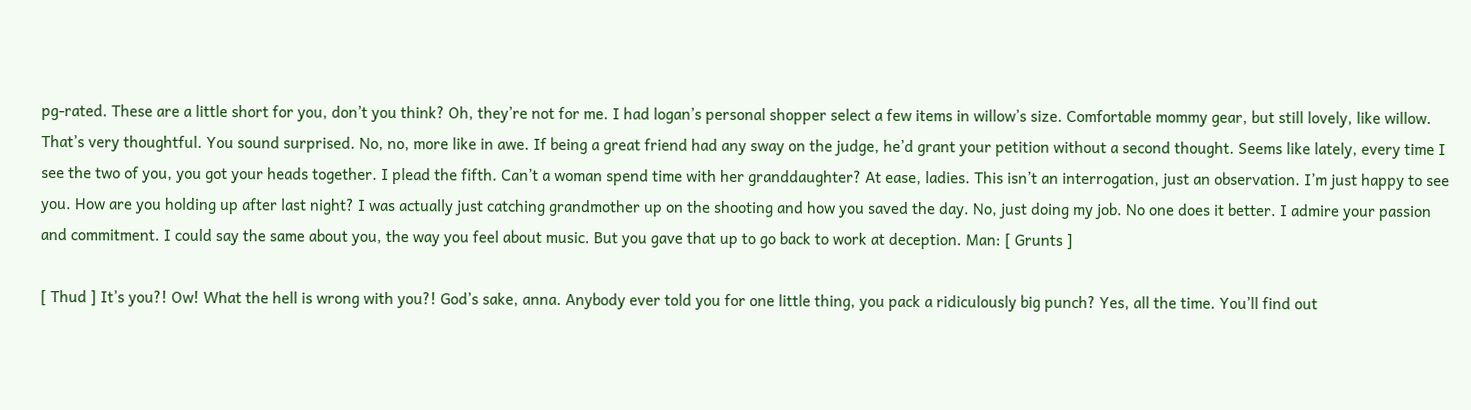pg-rated. These are a little short for you, don’t you think? Oh, they’re not for me. I had logan’s personal shopper select a few items in willow’s size. Comfortable mommy gear, but still lovely, like willow. That’s very thoughtful. You sound surprised. No, no, more like in awe. If being a great friend had any sway on the judge, he’d grant your petition without a second thought. Seems like lately, every time I see the two of you, you got your heads together. I plead the fifth. Can’t a woman spend time with her granddaughter? At ease, ladies. This isn’t an interrogation, just an observation. I’m just happy to see you. How are you holding up after last night? I was actually just catching grandmother up on the shooting and how you saved the day. No, just doing my job. No one does it better. I admire your passion and commitment. I could say the same about you, the way you feel about music. But you gave that up to go back to work at deception. Man: [ Grunts ]

[ Thud ] It’s you?! Ow! What the hell is wrong with you?! God’s sake, anna. Anybody ever told you for one little thing, you pack a ridiculously big punch? Yes, all the time. You’ll find out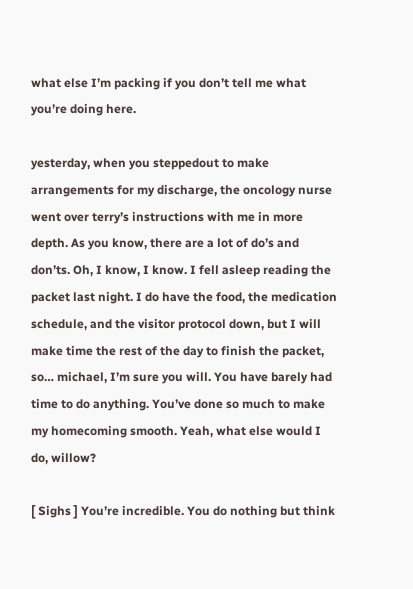what else I’m packing if you don’t tell me what you’re doing here.

yesterday, when you steppedout to make arrangements for my discharge, the oncology nurse went over terry’s instructions with me in more depth. As you know, there are a lot of do’s and don’ts. Oh, I know, I know. I fell asleep reading the packet last night. I do have the food, the medication schedule, and the visitor protocol down, but I will make time the rest of the day to finish the packet, so… michael, I’m sure you will. You have barely had time to do anything. You’ve done so much to make my homecoming smooth. Yeah, what else would I do, willow?

[ Sighs ] You’re incredible. You do nothing but think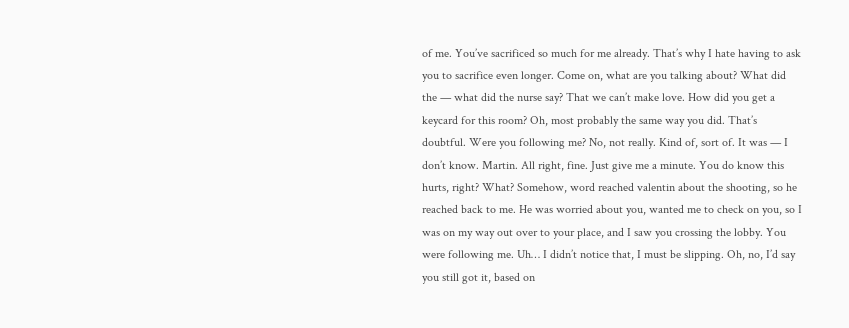of me. You’ve sacrificed so much for me already. That’s why I hate having to ask you to sacrifice even longer. Come on, what are you talking about? What did the — what did the nurse say? That we can’t make love. How did you get a keycard for this room? Oh, most probably the same way you did. That’s doubtful. Were you following me? No, not really. Kind of, sort of. It was — I don’t know. Martin. All right, fine. Just give me a minute. You do know this hurts, right? What? Somehow, word reached valentin about the shooting, so he reached back to me. He was worried about you, wanted me to check on you, so I was on my way out over to your place, and I saw you crossing the lobby. You were following me. Uh… I didn’t notice that, I must be slipping. Oh, no, I’d say you still got it, based on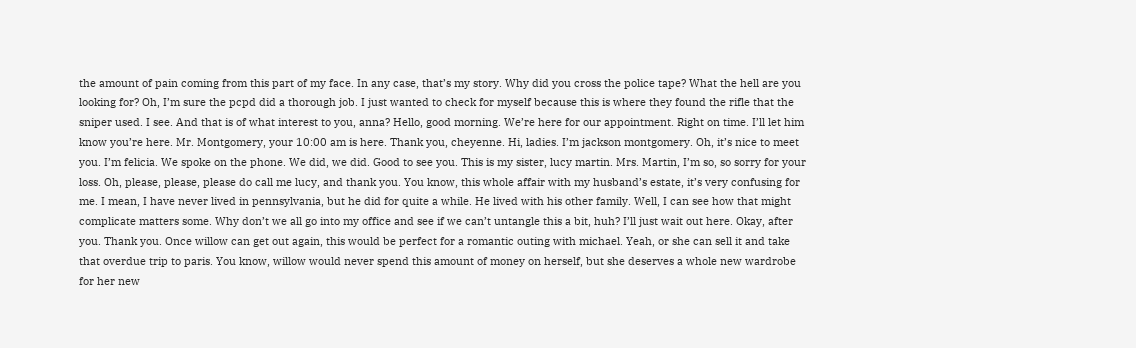the amount of pain coming from this part of my face. In any case, that’s my story. Why did you cross the police tape? What the hell are you looking for? Oh, I’m sure the pcpd did a thorough job. I just wanted to check for myself because this is where they found the rifle that the sniper used. I see. And that is of what interest to you, anna? Hello, good morning. We’re here for our appointment. Right on time. I’ll let him know you’re here. Mr. Montgomery, your 10:00 am is here. Thank you, cheyenne. Hi, ladies. I’m jackson montgomery. Oh, it’s nice to meet you. I’m felicia. We spoke on the phone. We did, we did. Good to see you. This is my sister, lucy martin. Mrs. Martin, I’m so, so sorry for your loss. Oh, please, please, please do call me lucy, and thank you. You know, this whole affair with my husband’s estate, it’s very confusing for me. I mean, I have never lived in pennsylvania, but he did for quite a while. He lived with his other family. Well, I can see how that might complicate matters some. Why don’t we all go into my office and see if we can’t untangle this a bit, huh? I’ll just wait out here. Okay, after you. Thank you. Once willow can get out again, this would be perfect for a romantic outing with michael. Yeah, or she can sell it and take that overdue trip to paris. You know, willow would never spend this amount of money on herself, but she deserves a whole new wardrobe for her new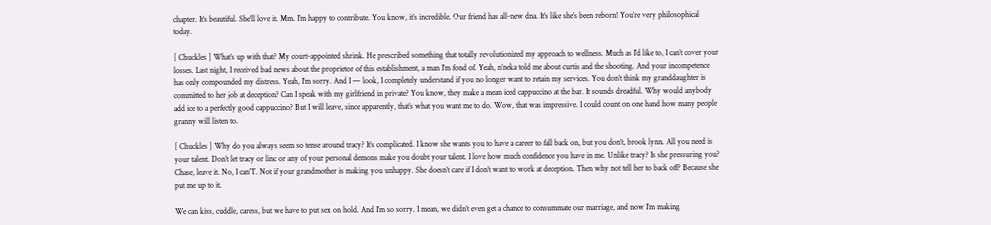chapter. It’s beautiful. She’ll love it. Mm. I’m happy to contribute. You know, it’s incredible. Our friend has all-new dna. It’s like she’s been reborn! You’re very philosophical today.

[ Chuckles ] What’s up with that? My court-appointed shrink. He prescribed something that totally revolutionized my approach to wellness. Much as I’d like to, I can’t cover your losses. Last night, I received bad news about the proprietor of this establishment, a man I’m fond of. Yeah, n’neka told me about curtis and the shooting. And your incompetence has only compounded my distress. Yeah, I’m sorry. And I — look, I completely understand if you no longer want to retain my services. You don’t think my granddaughter is committed to her job at deception? Can I speak with my girlfriend in private? You know, they make a mean iced cappuccino at the bar. It sounds dreadful. Why would anybody add ice to a perfectly good cappuccino? But I will leave, since apparently, that’s what you want me to do. Wow, that was impressive. I could count on one hand how many people granny will listen to.

[ Chuckles ] Why do you always seem so tense around tracy? It’s complicated. I know she wants you to have a career to fall back on, but you don’t, brook lynn. All you need is your talent. Don’t let tracy or linc or any of your personal demons make you doubt your talent. I love how much confidence you have in me. Unlike tracy? Is she pressuring you? Chase, leave it. No, I can’T. Not if your grandmother is making you unhappy. She doesn’t care if I don’t want to work at deception. Then why not tell her to back off? Because she put me up to it.

We can kiss, cuddle, caress, but we have to put sex on hold. And I’m so sorry. I mean, we didn’t even get a chance to consummate our marriage, and now I’m making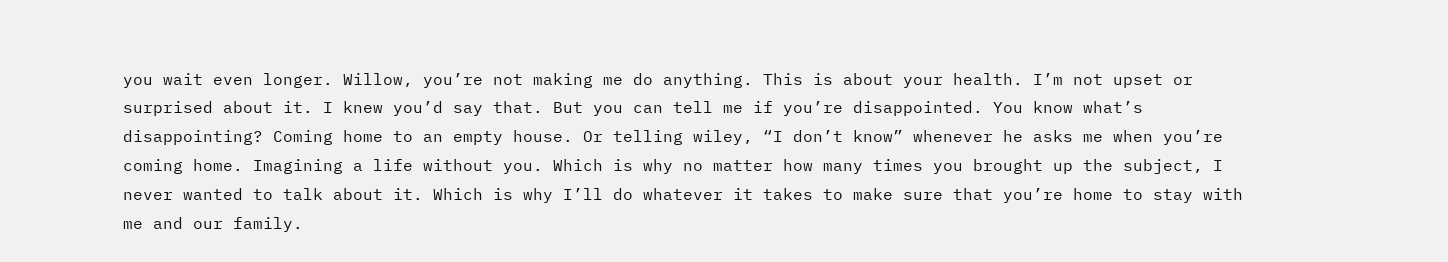you wait even longer. Willow, you’re not making me do anything. This is about your health. I’m not upset or surprised about it. I knew you’d say that. But you can tell me if you’re disappointed. You know what’s disappointing? Coming home to an empty house. Or telling wiley, “I don’t know” whenever he asks me when you’re coming home. Imagining a life without you. Which is why no matter how many times you brought up the subject, I never wanted to talk about it. Which is why I’ll do whatever it takes to make sure that you’re home to stay with me and our family.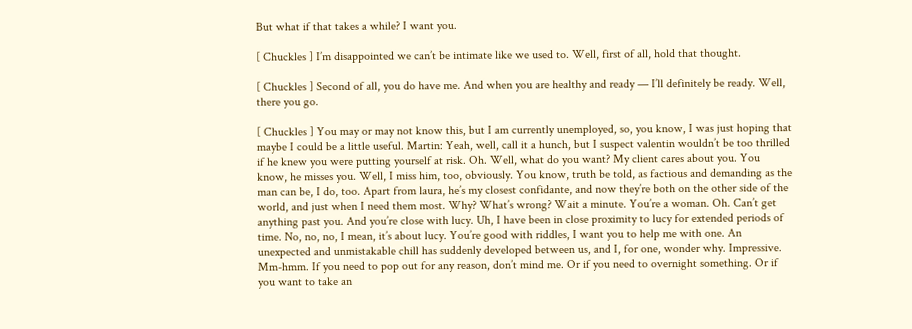But what if that takes a while? I want you.

[ Chuckles ] I’m disappointed we can’t be intimate like we used to. Well, first of all, hold that thought.

[ Chuckles ] Second of all, you do have me. And when you are healthy and ready — I’ll definitely be ready. Well, there you go.

[ Chuckles ] You may or may not know this, but I am currently unemployed, so, you know, I was just hoping that maybe I could be a little useful. Martin: Yeah, well, call it a hunch, but I suspect valentin wouldn’t be too thrilled if he knew you were putting yourself at risk. Oh. Well, what do you want? My client cares about you. You know, he misses you. Well, I miss him, too, obviously. You know, truth be told, as factious and demanding as the man can be, I do, too. Apart from laura, he’s my closest confidante, and now they’re both on the other side of the world, and just when I need them most. Why? What’s wrong? Wait a minute. You’re a woman. Oh. Can’t get anything past you. And you’re close with lucy. Uh, I have been in close proximity to lucy for extended periods of time. No, no, no, I mean, it’s about lucy. You’re good with riddles, I want you to help me with one. An unexpected and unmistakable chill has suddenly developed between us, and I, for one, wonder why. Impressive. Mm-hmm. If you need to pop out for any reason, don’t mind me. Or if you need to overnight something. Or if you want to take an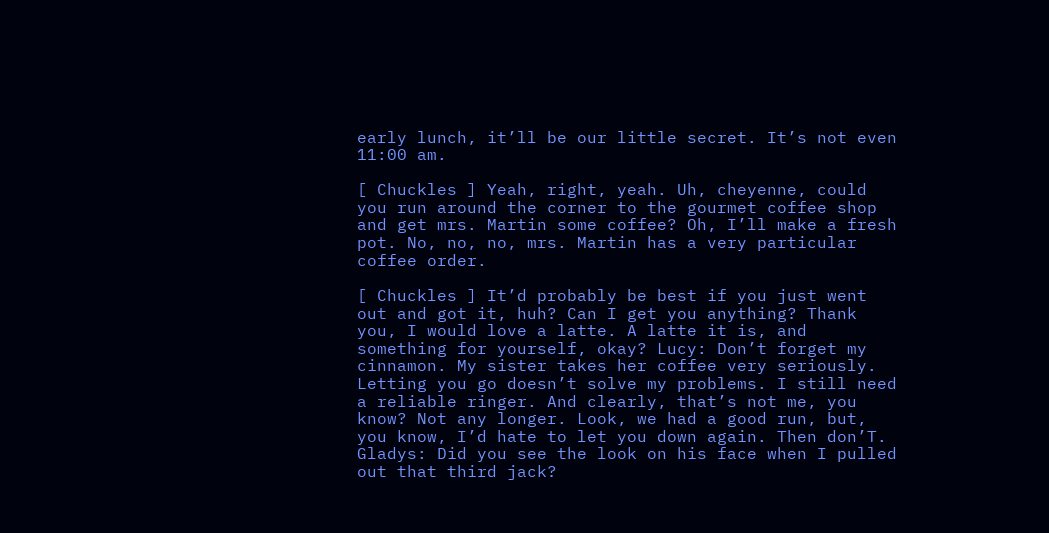early lunch, it’ll be our little secret. It’s not even 11:00 am.

[ Chuckles ] Yeah, right, yeah. Uh, cheyenne, could you run around the corner to the gourmet coffee shop and get mrs. Martin some coffee? Oh, I’ll make a fresh pot. No, no, no, mrs. Martin has a very particular coffee order.

[ Chuckles ] It’d probably be best if you just went out and got it, huh? Can I get you anything? Thank you, I would love a latte. A latte it is, and something for yourself, okay? Lucy: Don’t forget my cinnamon. My sister takes her coffee very seriously. Letting you go doesn’t solve my problems. I still need a reliable ringer. And clearly, that’s not me, you know? Not any longer. Look, we had a good run, but, you know, I’d hate to let you down again. Then don’T. Gladys: Did you see the look on his face when I pulled out that third jack?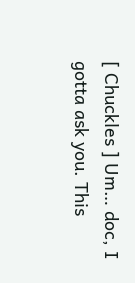[ Chuckles ] Um… doc, I gotta ask you. This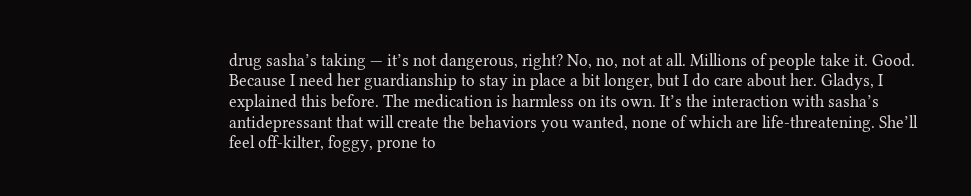drug sasha’s taking — it’s not dangerous, right? No, no, not at all. Millions of people take it. Good. Because I need her guardianship to stay in place a bit longer, but I do care about her. Gladys, I explained this before. The medication is harmless on its own. It’s the interaction with sasha’s antidepressant that will create the behaviors you wanted, none of which are life-threatening. She’ll feel off-kilter, foggy, prone to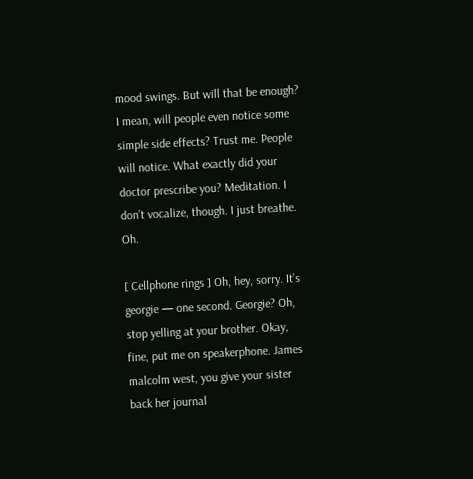mood swings. But will that be enough? I mean, will people even notice some simple side effects? Trust me. People will notice. What exactly did your doctor prescribe you? Meditation. I don’t vocalize, though. I just breathe. Oh.

[ Cellphone rings ] Oh, hey, sorry. It’s georgie — one second. Georgie? Oh, stop yelling at your brother. Okay, fine, put me on speakerphone. James malcolm west, you give your sister back her journal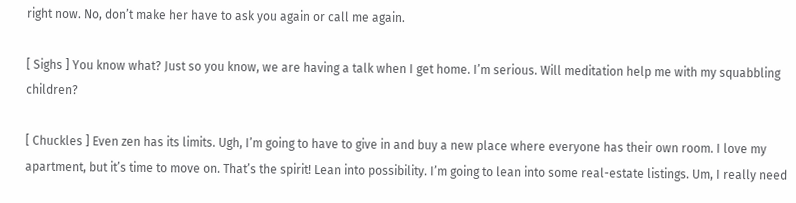right now. No, don’t make her have to ask you again or call me again.

[ Sighs ] You know what? Just so you know, we are having a talk when I get home. I’m serious. Will meditation help me with my squabbling children?

[ Chuckles ] Even zen has its limits. Ugh, I’m going to have to give in and buy a new place where everyone has their own room. I love my apartment, but it’s time to move on. That’s the spirit! Lean into possibility. I’m going to lean into some real-estate listings. Um, I really need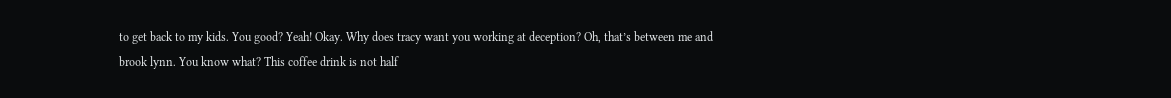to get back to my kids. You good? Yeah! Okay. Why does tracy want you working at deception? Oh, that’s between me and brook lynn. You know what? This coffee drink is not half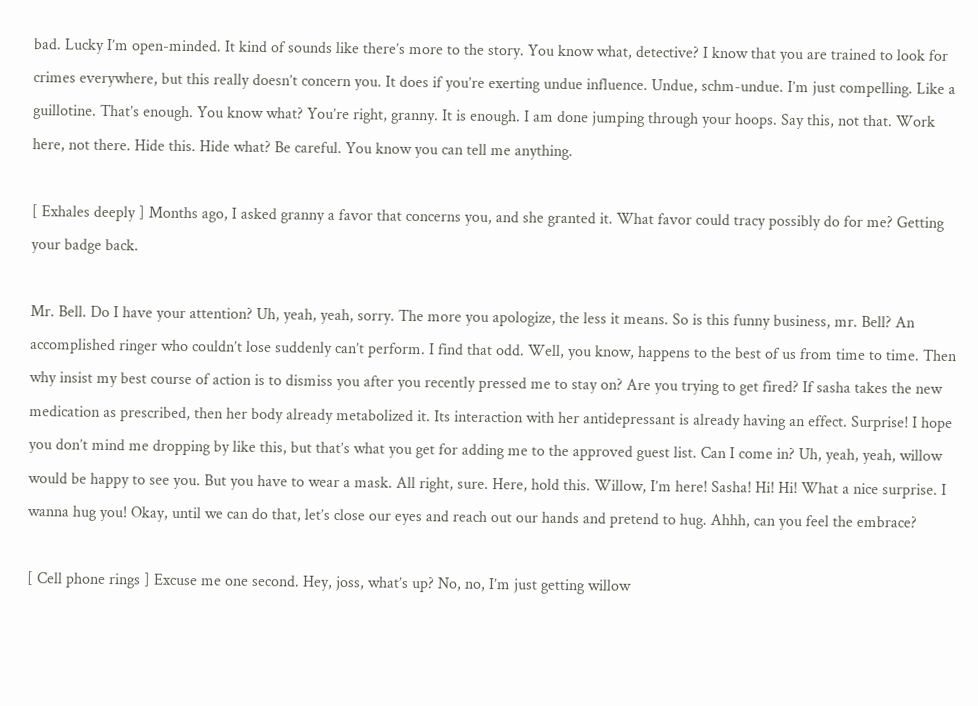bad. Lucky I’m open-minded. It kind of sounds like there’s more to the story. You know what, detective? I know that you are trained to look for crimes everywhere, but this really doesn’t concern you. It does if you’re exerting undue influence. Undue, schm-undue. I’m just compelling. Like a guillotine. That’s enough. You know what? You’re right, granny. It is enough. I am done jumping through your hoops. Say this, not that. Work here, not there. Hide this. Hide what? Be careful. You know you can tell me anything.

[ Exhales deeply ] Months ago, I asked granny a favor that concerns you, and she granted it. What favor could tracy possibly do for me? Getting your badge back.

Mr. Bell. Do I have your attention? Uh, yeah, yeah, sorry. The more you apologize, the less it means. So is this funny business, mr. Bell? An accomplished ringer who couldn’t lose suddenly can’t perform. I find that odd. Well, you know, happens to the best of us from time to time. Then why insist my best course of action is to dismiss you after you recently pressed me to stay on? Are you trying to get fired? If sasha takes the new medication as prescribed, then her body already metabolized it. Its interaction with her antidepressant is already having an effect. Surprise! I hope you don’t mind me dropping by like this, but that’s what you get for adding me to the approved guest list. Can I come in? Uh, yeah, yeah, willow would be happy to see you. But you have to wear a mask. All right, sure. Here, hold this. Willow, I’m here! Sasha! Hi! Hi! What a nice surprise. I wanna hug you! Okay, until we can do that, let’s close our eyes and reach out our hands and pretend to hug. Ahhh, can you feel the embrace?

[ Cell phone rings ] Excuse me one second. Hey, joss, what’s up? No, no, I’m just getting willow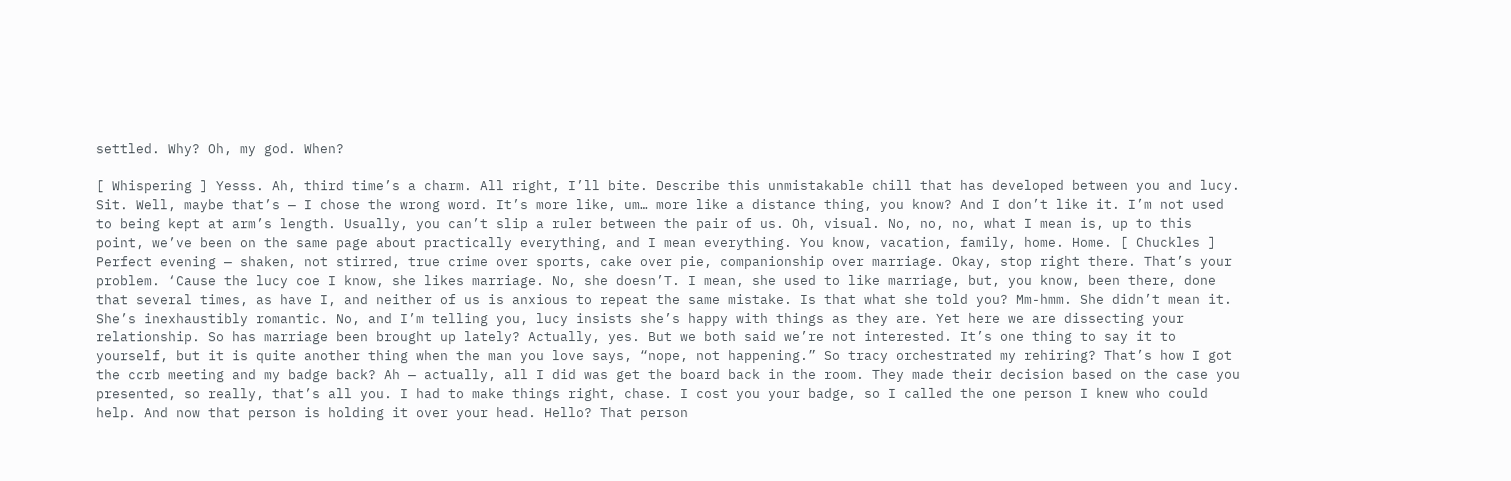settled. Why? Oh, my god. When?

[ Whispering ] Yesss. Ah, third time’s a charm. All right, I’ll bite. Describe this unmistakable chill that has developed between you and lucy. Sit. Well, maybe that’s — I chose the wrong word. It’s more like, um… more like a distance thing, you know? And I don’t like it. I’m not used to being kept at arm’s length. Usually, you can’t slip a ruler between the pair of us. Oh, visual. No, no, no, what I mean is, up to this point, we’ve been on the same page about practically everything, and I mean everything. You know, vacation, family, home. Home. [ Chuckles ] Perfect evening — shaken, not stirred, true crime over sports, cake over pie, companionship over marriage. Okay, stop right there. That’s your problem. ‘Cause the lucy coe I know, she likes marriage. No, she doesn’T. I mean, she used to like marriage, but, you know, been there, done that several times, as have I, and neither of us is anxious to repeat the same mistake. Is that what she told you? Mm-hmm. She didn’t mean it. She’s inexhaustibly romantic. No, and I’m telling you, lucy insists she’s happy with things as they are. Yet here we are dissecting your relationship. So has marriage been brought up lately? Actually, yes. But we both said we’re not interested. It’s one thing to say it to yourself, but it is quite another thing when the man you love says, “nope, not happening.” So tracy orchestrated my rehiring? That’s how I got the ccrb meeting and my badge back? Ah — actually, all I did was get the board back in the room. They made their decision based on the case you presented, so really, that’s all you. I had to make things right, chase. I cost you your badge, so I called the one person I knew who could help. And now that person is holding it over your head. Hello? That person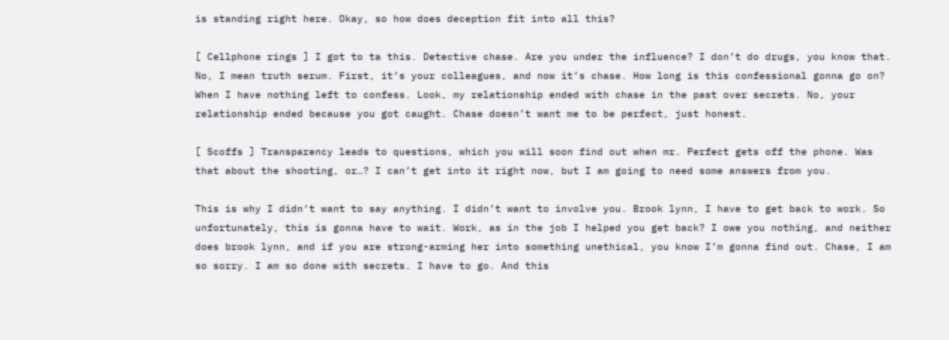is standing right here. Okay, so how does deception fit into all this?

[ Cellphone rings ] I got to ta this. Detective chase. Are you under the influence? I don’t do drugs, you know that. No, I mean truth serum. First, it’s your colleagues, and now it’s chase. How long is this confessional gonna go on? When I have nothing left to confess. Look, my relationship ended with chase in the past over secrets. No, your relationship ended because you got caught. Chase doesn’t want me to be perfect, just honest.

[ Scoffs ] Transparency leads to questions, which you will soon find out when mr. Perfect gets off the phone. Was that about the shooting, or…? I can’t get into it right now, but I am going to need some answers from you.

This is why I didn’t want to say anything. I didn’t want to involve you. Brook lynn, I have to get back to work. So unfortunately, this is gonna have to wait. Work, as in the job I helped you get back? I owe you nothing, and neither does brook lynn, and if you are strong-arming her into something unethical, you know I’m gonna find out. Chase, I am so sorry. I am so done with secrets. I have to go. And this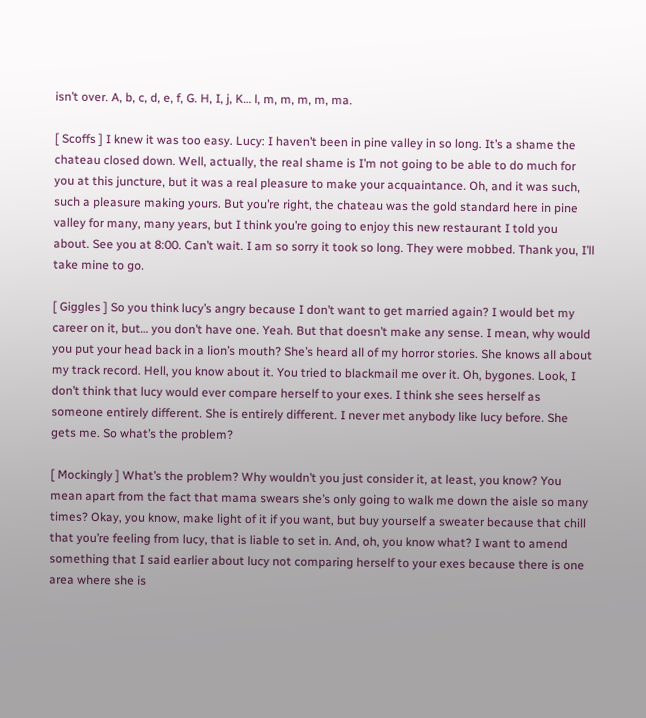isn’t over. A, b, c, d, e, f, G. H, I, j, K… l, m, m, m, m, ma.

[ Scoffs ] I knew it was too easy. Lucy: I haven’t been in pine valley in so long. It’s a shame the chateau closed down. Well, actually, the real shame is I’m not going to be able to do much for you at this juncture, but it was a real pleasure to make your acquaintance. Oh, and it was such, such a pleasure making yours. But you’re right, the chateau was the gold standard here in pine valley for many, many years, but I think you’re going to enjoy this new restaurant I told you about. See you at 8:00. Can’t wait. I am so sorry it took so long. They were mobbed. Thank you, I’ll take mine to go.

[ Giggles ] So you think lucy’s angry because I don’t want to get married again? I would bet my career on it, but… you don’t have one. Yeah. But that doesn’t make any sense. I mean, why would you put your head back in a lion’s mouth? She’s heard all of my horror stories. She knows all about my track record. Hell, you know about it. You tried to blackmail me over it. Oh, bygones. Look, I don’t think that lucy would ever compare herself to your exes. I think she sees herself as someone entirely different. She is entirely different. I never met anybody like lucy before. She gets me. So what’s the problem?

[ Mockingly ] What’s the problem? Why wouldn’t you just consider it, at least, you know? You mean apart from the fact that mama swears she’s only going to walk me down the aisle so many times? Okay, you know, make light of it if you want, but buy yourself a sweater because that chill that you’re feeling from lucy, that is liable to set in. And, oh, you know what? I want to amend something that I said earlier about lucy not comparing herself to your exes because there is one area where she is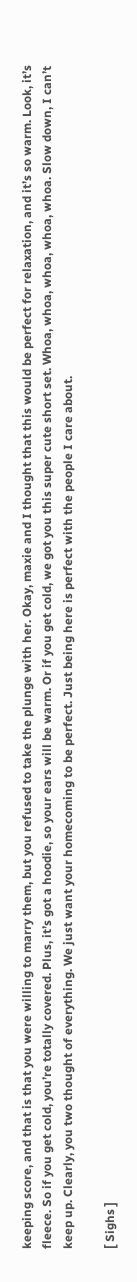keeping score, and that is that you were willing to marry them, but you refused to take the plunge with her. Okay, maxie and I thought that this would be perfect for relaxation, and it’s so warm. Look, it’s fleece. So if you get cold, you’re totally covered. Plus, it’s got a hoodie, so your ears will be warm. Or if you get cold, we got you this super cute short set. Whoa, whoa, whoa, whoa, whoa. Slow down, I can’t keep up. Clearly, you two thought of everything. We just want your homecoming to be perfect. Just being here is perfect with the people I care about.

[ Sighs ]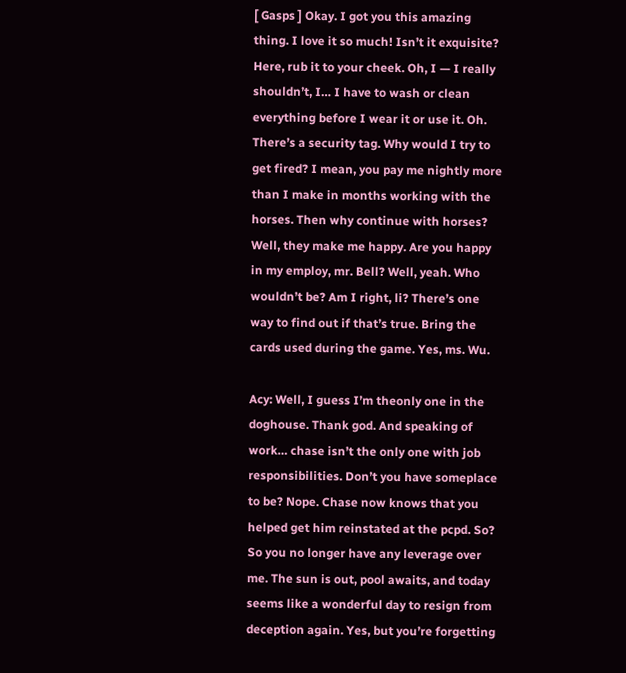[ Gasps ] Okay. I got you this amazing thing. I love it so much! Isn’t it exquisite? Here, rub it to your cheek. Oh, I — I really shouldn’t, I… I have to wash or clean everything before I wear it or use it. Oh. There’s a security tag. Why would I try to get fired? I mean, you pay me nightly more than I make in months working with the horses. Then why continue with horses? Well, they make me happy. Are you happy in my employ, mr. Bell? Well, yeah. Who wouldn’t be? Am I right, li? There’s one way to find out if that’s true. Bring the cards used during the game. Yes, ms. Wu.

Acy: Well, I guess I’m theonly one in the doghouse. Thank god. And speaking of work… chase isn’t the only one with job responsibilities. Don’t you have someplace to be? Nope. Chase now knows that you helped get him reinstated at the pcpd. So? So you no longer have any leverage over me. The sun is out, pool awaits, and today seems like a wonderful day to resign from deception again. Yes, but you’re forgetting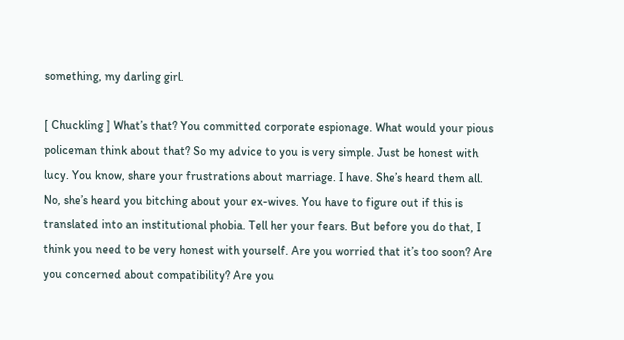something, my darling girl.

[ Chuckling ] What’s that? You committed corporate espionage. What would your pious policeman think about that? So my advice to you is very simple. Just be honest with lucy. You know, share your frustrations about marriage. I have. She’s heard them all. No, she’s heard you bitching about your ex-wives. You have to figure out if this is translated into an institutional phobia. Tell her your fears. But before you do that, I think you need to be very honest with yourself. Are you worried that it’s too soon? Are you concerned about compatibility? Are you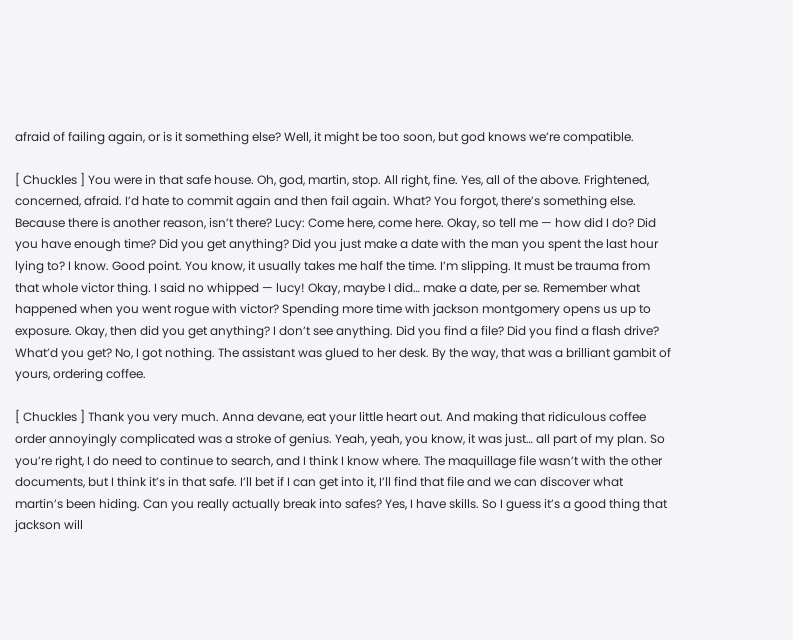afraid of failing again, or is it something else? Well, it might be too soon, but god knows we’re compatible.

[ Chuckles ] You were in that safe house. Oh, god, martin, stop. All right, fine. Yes, all of the above. Frightened, concerned, afraid. I’d hate to commit again and then fail again. What? You forgot, there’s something else. Because there is another reason, isn’t there? Lucy: Come here, come here. Okay, so tell me — how did I do? Did you have enough time? Did you get anything? Did you just make a date with the man you spent the last hour lying to? I know. Good point. You know, it usually takes me half the time. I’m slipping. It must be trauma from that whole victor thing. I said no whipped — lucy! Okay, maybe I did… make a date, per se. Remember what happened when you went rogue with victor? Spending more time with jackson montgomery opens us up to exposure. Okay, then did you get anything? I don’t see anything. Did you find a file? Did you find a flash drive? What’d you get? No, I got nothing. The assistant was glued to her desk. By the way, that was a brilliant gambit of yours, ordering coffee.

[ Chuckles ] Thank you very much. Anna devane, eat your little heart out. And making that ridiculous coffee order annoyingly complicated was a stroke of genius. Yeah, yeah, you know, it was just… all part of my plan. So you’re right, I do need to continue to search, and I think I know where. The maquillage file wasn’t with the other documents, but I think it’s in that safe. I’ll bet if I can get into it, I’ll find that file and we can discover what martin’s been hiding. Can you really actually break into safes? Yes, I have skills. So I guess it’s a good thing that jackson will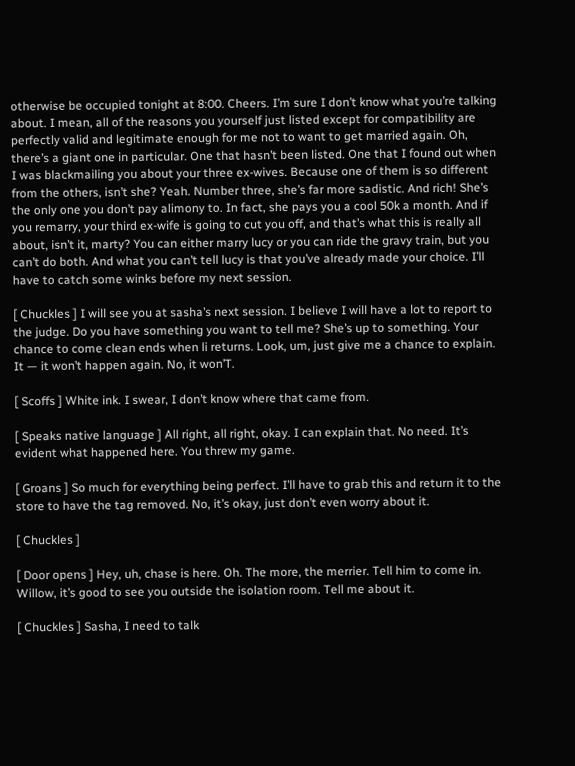otherwise be occupied tonight at 8:00. Cheers. I’m sure I don’t know what you’re talking about. I mean, all of the reasons you yourself just listed except for compatibility are perfectly valid and legitimate enough for me not to want to get married again. Oh, there’s a giant one in particular. One that hasn’t been listed. One that I found out when I was blackmailing you about your three ex-wives. Because one of them is so different from the others, isn’t she? Yeah. Number three, she’s far more sadistic. And rich! She’s the only one you don’t pay alimony to. In fact, she pays you a cool 50k a month. And if you remarry, your third ex-wife is going to cut you off, and that’s what this is really all about, isn’t it, marty? You can either marry lucy or you can ride the gravy train, but you can’t do both. And what you can’t tell lucy is that you’ve already made your choice. I’ll have to catch some winks before my next session.

[ Chuckles ] I will see you at sasha’s next session. I believe I will have a lot to report to the judge. Do you have something you want to tell me? She’s up to something. Your chance to come clean ends when li returns. Look, um, just give me a chance to explain. It — it won’t happen again. No, it won’T.

[ Scoffs ] White ink. I swear, I don’t know where that came from.

[ Speaks native language ] All right, all right, okay. I can explain that. No need. It’s evident what happened here. You threw my game.

[ Groans ] So much for everything being perfect. I’ll have to grab this and return it to the store to have the tag removed. No, it’s okay, just don’t even worry about it.

[ Chuckles ]

[ Door opens ] Hey, uh, chase is here. Oh. The more, the merrier. Tell him to come in. Willow, it’s good to see you outside the isolation room. Tell me about it.

[ Chuckles ] Sasha, I need to talk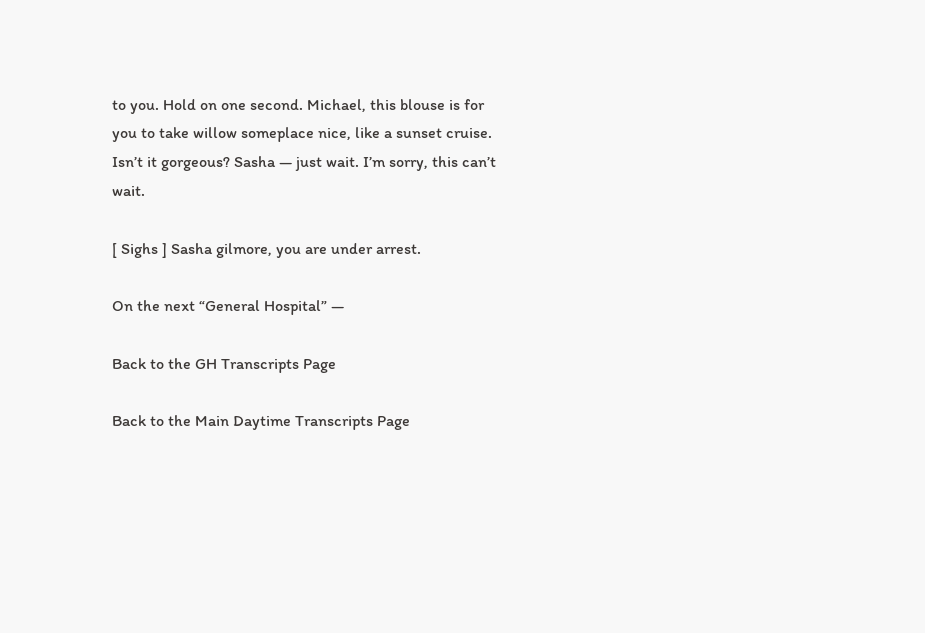to you. Hold on one second. Michael, this blouse is for you to take willow someplace nice, like a sunset cruise. Isn’t it gorgeous? Sasha — just wait. I’m sorry, this can’t wait.

[ Sighs ] Sasha gilmore, you are under arrest.

On the next “General Hospital” —

Back to the GH Transcripts Page

Back to the Main Daytime Transcripts Page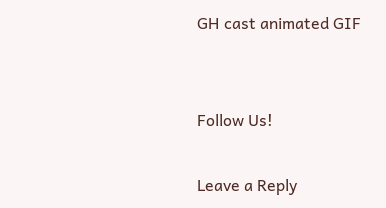GH cast animated GIF


Follow Us!

Leave a Reply